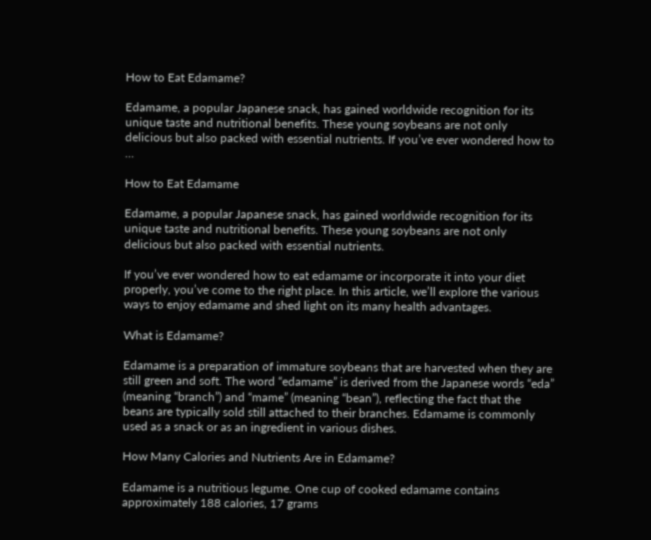How to Eat Edamame?

Edamame, a popular Japanese snack, has gained worldwide recognition for its unique taste and nutritional benefits. These young soybeans are not only delicious but also packed with essential nutrients. If you’ve ever wondered how to …

How to Eat Edamame

Edamame, a popular Japanese snack, has gained worldwide recognition for its unique taste and nutritional benefits. These young soybeans are not only delicious but also packed with essential nutrients.

If you’ve ever wondered how to eat edamame or incorporate it into your diet properly, you’ve come to the right place. In this article, we’ll explore the various ways to enjoy edamame and shed light on its many health advantages.

What is Edamame?

Edamame is a preparation of immature soybeans that are harvested when they are still green and soft. The word “edamame” is derived from the Japanese words “eda” (meaning “branch”) and “mame” (meaning “bean”), reflecting the fact that the beans are typically sold still attached to their branches. Edamame is commonly used as a snack or as an ingredient in various dishes.

How Many Calories and Nutrients Are in Edamame?

Edamame is a nutritious legume. One cup of cooked edamame contains approximately 188 calories, 17 grams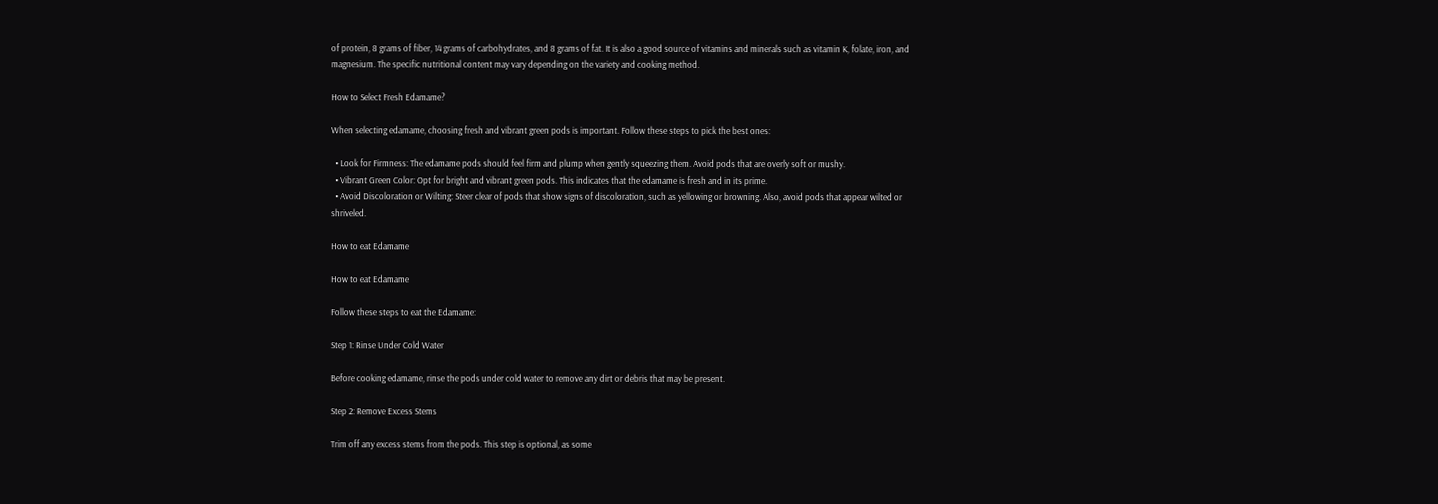of protein, 8 grams of fiber, 14 grams of carbohydrates, and 8 grams of fat. It is also a good source of vitamins and minerals such as vitamin K, folate, iron, and magnesium. The specific nutritional content may vary depending on the variety and cooking method.

How to Select Fresh Edamame?

When selecting edamame, choosing fresh and vibrant green pods is important. Follow these steps to pick the best ones:

  • Look for Firmness: The edamame pods should feel firm and plump when gently squeezing them. Avoid pods that are overly soft or mushy.
  • Vibrant Green Color: Opt for bright and vibrant green pods. This indicates that the edamame is fresh and in its prime.
  • Avoid Discoloration or Wilting: Steer clear of pods that show signs of discoloration, such as yellowing or browning. Also, avoid pods that appear wilted or shriveled.

How to eat Edamame

How to eat Edamame

Follow these steps to eat the Edamame:

Step 1: Rinse Under Cold Water

Before cooking edamame, rinse the pods under cold water to remove any dirt or debris that may be present.

Step 2: Remove Excess Stems

Trim off any excess stems from the pods. This step is optional, as some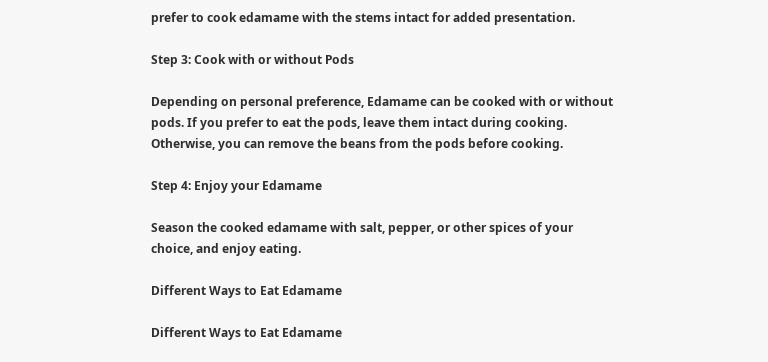prefer to cook edamame with the stems intact for added presentation.

Step 3: Cook with or without Pods

Depending on personal preference, Edamame can be cooked with or without pods. If you prefer to eat the pods, leave them intact during cooking. Otherwise, you can remove the beans from the pods before cooking.

Step 4: Enjoy your Edamame

Season the cooked edamame with salt, pepper, or other spices of your choice, and enjoy eating.

Different Ways to Eat Edamame

Different Ways to Eat Edamame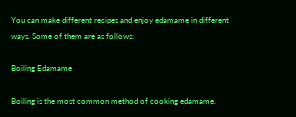You can make different recipes and enjoy edamame in different ways. Some of them are as follows:

Boiling Edamame

Boiling is the most common method of cooking edamame.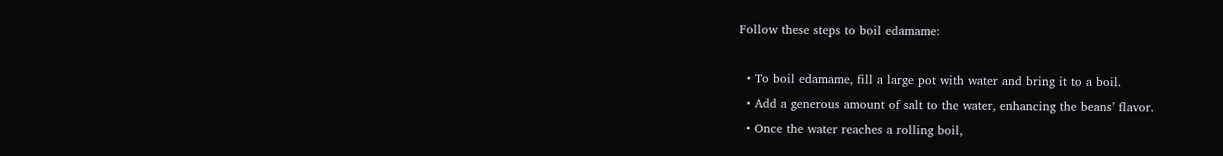Follow these steps to boil edamame:

  • To boil edamame, fill a large pot with water and bring it to a boil.
  • Add a generous amount of salt to the water, enhancing the beans’ flavor.
  • Once the water reaches a rolling boil,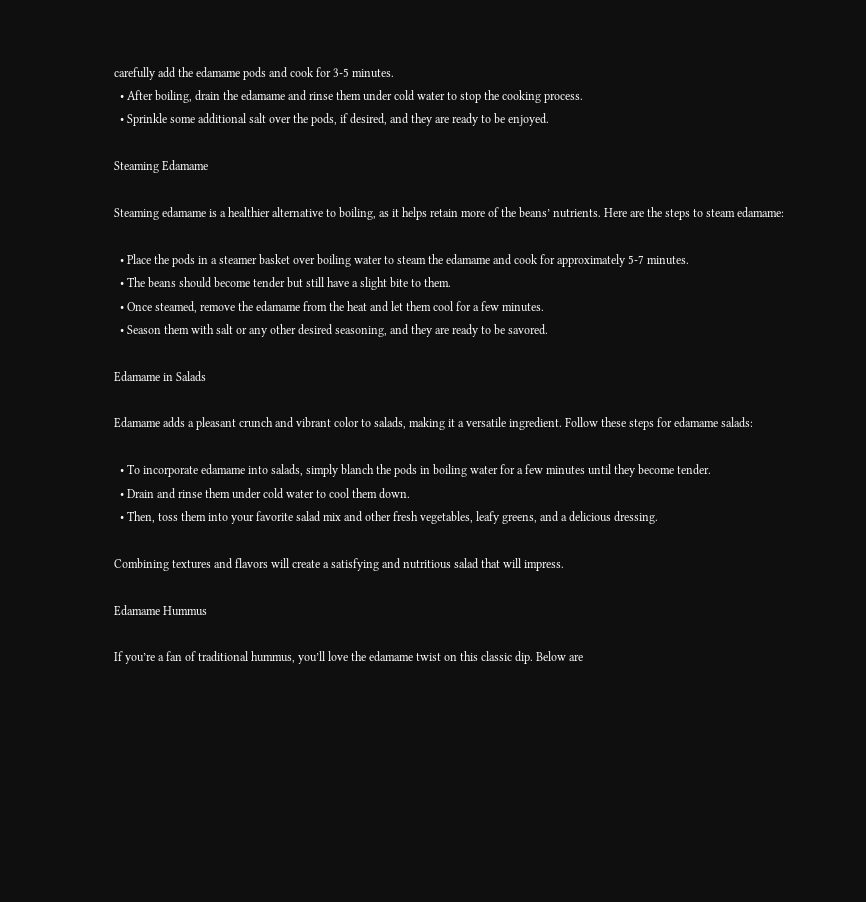carefully add the edamame pods and cook for 3-5 minutes.
  • After boiling, drain the edamame and rinse them under cold water to stop the cooking process.
  • Sprinkle some additional salt over the pods, if desired, and they are ready to be enjoyed.

Steaming Edamame

Steaming edamame is a healthier alternative to boiling, as it helps retain more of the beans’ nutrients. Here are the steps to steam edamame:

  • Place the pods in a steamer basket over boiling water to steam the edamame and cook for approximately 5-7 minutes.
  • The beans should become tender but still have a slight bite to them.
  • Once steamed, remove the edamame from the heat and let them cool for a few minutes.
  • Season them with salt or any other desired seasoning, and they are ready to be savored.

Edamame in Salads

Edamame adds a pleasant crunch and vibrant color to salads, making it a versatile ingredient. Follow these steps for edamame salads:

  • To incorporate edamame into salads, simply blanch the pods in boiling water for a few minutes until they become tender.
  • Drain and rinse them under cold water to cool them down.
  • Then, toss them into your favorite salad mix and other fresh vegetables, leafy greens, and a delicious dressing.

Combining textures and flavors will create a satisfying and nutritious salad that will impress.

Edamame Hummus

If you’re a fan of traditional hummus, you’ll love the edamame twist on this classic dip. Below are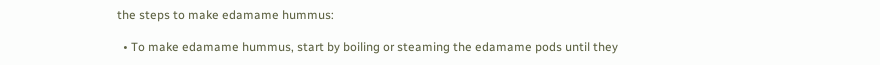the steps to make edamame hummus:

  • To make edamame hummus, start by boiling or steaming the edamame pods until they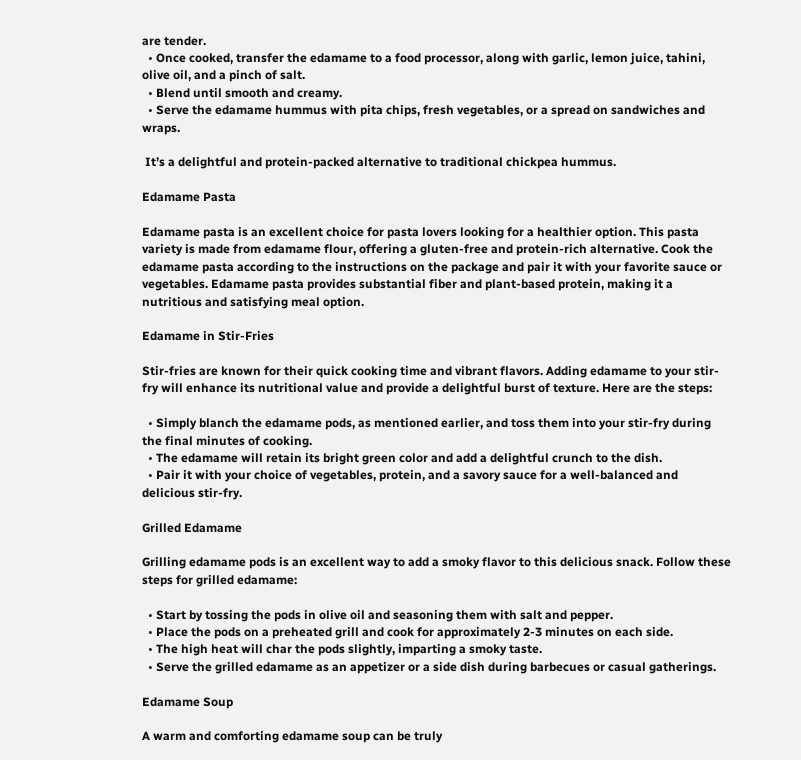are tender.
  • Once cooked, transfer the edamame to a food processor, along with garlic, lemon juice, tahini, olive oil, and a pinch of salt.
  • Blend until smooth and creamy.
  • Serve the edamame hummus with pita chips, fresh vegetables, or a spread on sandwiches and wraps.

 It’s a delightful and protein-packed alternative to traditional chickpea hummus.

Edamame Pasta

Edamame pasta is an excellent choice for pasta lovers looking for a healthier option. This pasta variety is made from edamame flour, offering a gluten-free and protein-rich alternative. Cook the edamame pasta according to the instructions on the package and pair it with your favorite sauce or vegetables. Edamame pasta provides substantial fiber and plant-based protein, making it a nutritious and satisfying meal option.

Edamame in Stir-Fries

Stir-fries are known for their quick cooking time and vibrant flavors. Adding edamame to your stir-fry will enhance its nutritional value and provide a delightful burst of texture. Here are the steps:

  • Simply blanch the edamame pods, as mentioned earlier, and toss them into your stir-fry during the final minutes of cooking.
  • The edamame will retain its bright green color and add a delightful crunch to the dish.
  • Pair it with your choice of vegetables, protein, and a savory sauce for a well-balanced and delicious stir-fry.

Grilled Edamame

Grilling edamame pods is an excellent way to add a smoky flavor to this delicious snack. Follow these steps for grilled edamame:

  • Start by tossing the pods in olive oil and seasoning them with salt and pepper.
  • Place the pods on a preheated grill and cook for approximately 2-3 minutes on each side.
  • The high heat will char the pods slightly, imparting a smoky taste.
  • Serve the grilled edamame as an appetizer or a side dish during barbecues or casual gatherings.

Edamame Soup

A warm and comforting edamame soup can be truly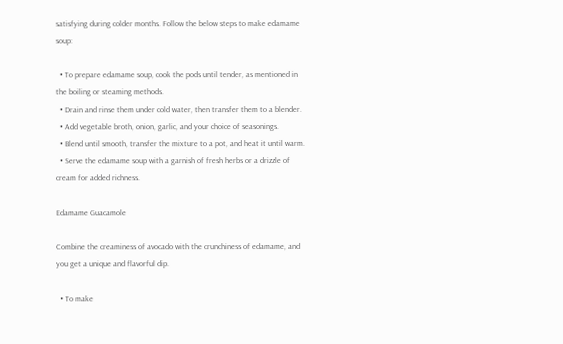satisfying during colder months. Follow the below steps to make edamame soup:

  • To prepare edamame soup, cook the pods until tender, as mentioned in the boiling or steaming methods.
  • Drain and rinse them under cold water, then transfer them to a blender.
  • Add vegetable broth, onion, garlic, and your choice of seasonings.
  • Blend until smooth, transfer the mixture to a pot, and heat it until warm.
  • Serve the edamame soup with a garnish of fresh herbs or a drizzle of cream for added richness.

Edamame Guacamole

Combine the creaminess of avocado with the crunchiness of edamame, and you get a unique and flavorful dip.

  • To make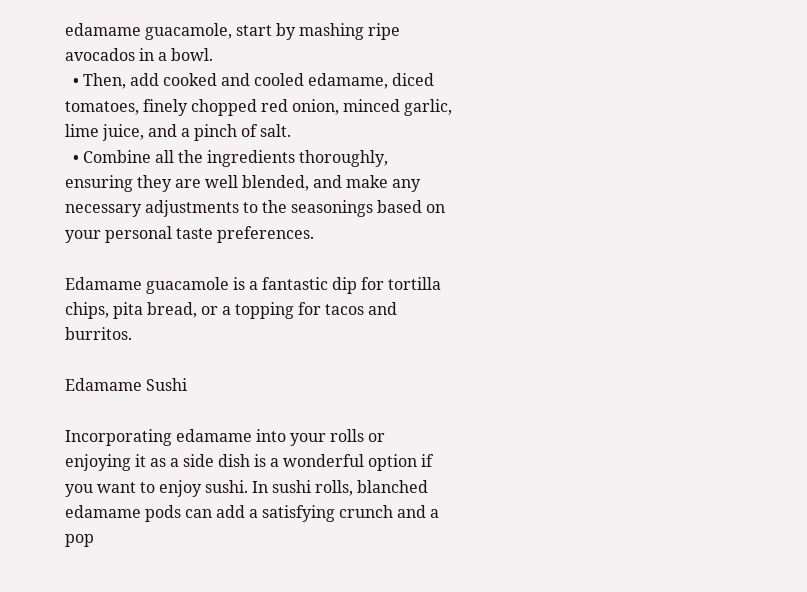edamame guacamole, start by mashing ripe avocados in a bowl.
  • Then, add cooked and cooled edamame, diced tomatoes, finely chopped red onion, minced garlic, lime juice, and a pinch of salt.
  • Combine all the ingredients thoroughly, ensuring they are well blended, and make any necessary adjustments to the seasonings based on your personal taste preferences.

Edamame guacamole is a fantastic dip for tortilla chips, pita bread, or a topping for tacos and burritos.

Edamame Sushi

Incorporating edamame into your rolls or enjoying it as a side dish is a wonderful option if you want to enjoy sushi. In sushi rolls, blanched edamame pods can add a satisfying crunch and a pop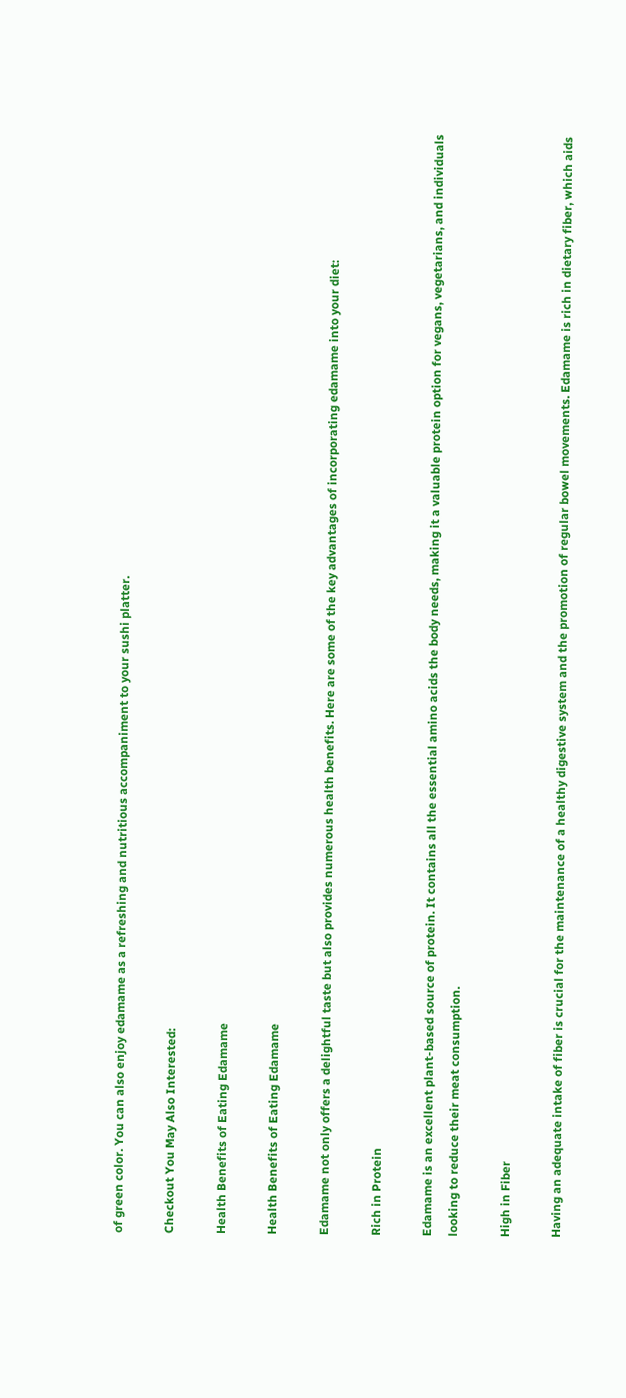of green color. You can also enjoy edamame as a refreshing and nutritious accompaniment to your sushi platter.

Checkout You May Also Interested:

Health Benefits of Eating Edamame

Health Benefits of Eating Edamame

Edamame not only offers a delightful taste but also provides numerous health benefits. Here are some of the key advantages of incorporating edamame into your diet:

Rich in Protein

Edamame is an excellent plant-based source of protein. It contains all the essential amino acids the body needs, making it a valuable protein option for vegans, vegetarians, and individuals looking to reduce their meat consumption.

High in Fiber

Having an adequate intake of fiber is crucial for the maintenance of a healthy digestive system and the promotion of regular bowel movements. Edamame is rich in dietary fiber, which aids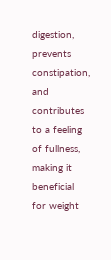digestion, prevents constipation, and contributes to a feeling of fullness, making it beneficial for weight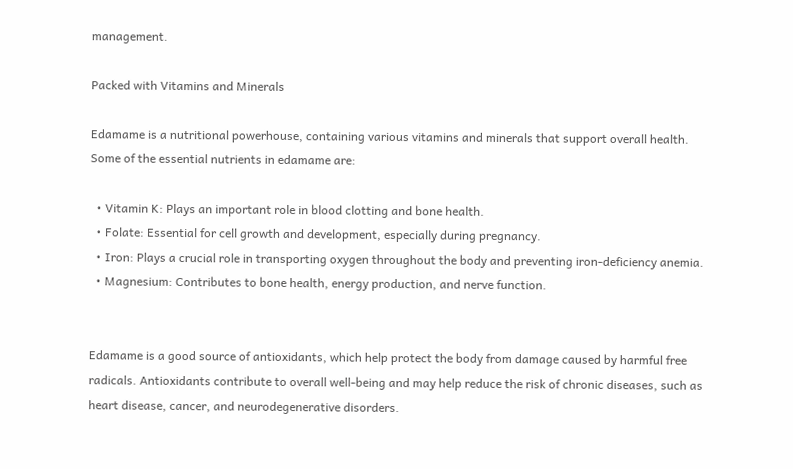management.

Packed with Vitamins and Minerals

Edamame is a nutritional powerhouse, containing various vitamins and minerals that support overall health. Some of the essential nutrients in edamame are:

  • Vitamin K: Plays an important role in blood clotting and bone health.
  • Folate: Essential for cell growth and development, especially during pregnancy.
  • Iron: Plays a crucial role in transporting oxygen throughout the body and preventing iron-deficiency anemia.
  • Magnesium: Contributes to bone health, energy production, and nerve function.


Edamame is a good source of antioxidants, which help protect the body from damage caused by harmful free radicals. Antioxidants contribute to overall well-being and may help reduce the risk of chronic diseases, such as heart disease, cancer, and neurodegenerative disorders.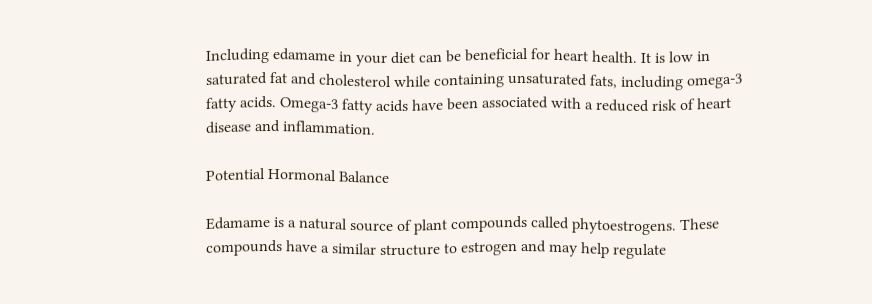Including edamame in your diet can be beneficial for heart health. It is low in saturated fat and cholesterol while containing unsaturated fats, including omega-3 fatty acids. Omega-3 fatty acids have been associated with a reduced risk of heart disease and inflammation.

Potential Hormonal Balance

Edamame is a natural source of plant compounds called phytoestrogens. These compounds have a similar structure to estrogen and may help regulate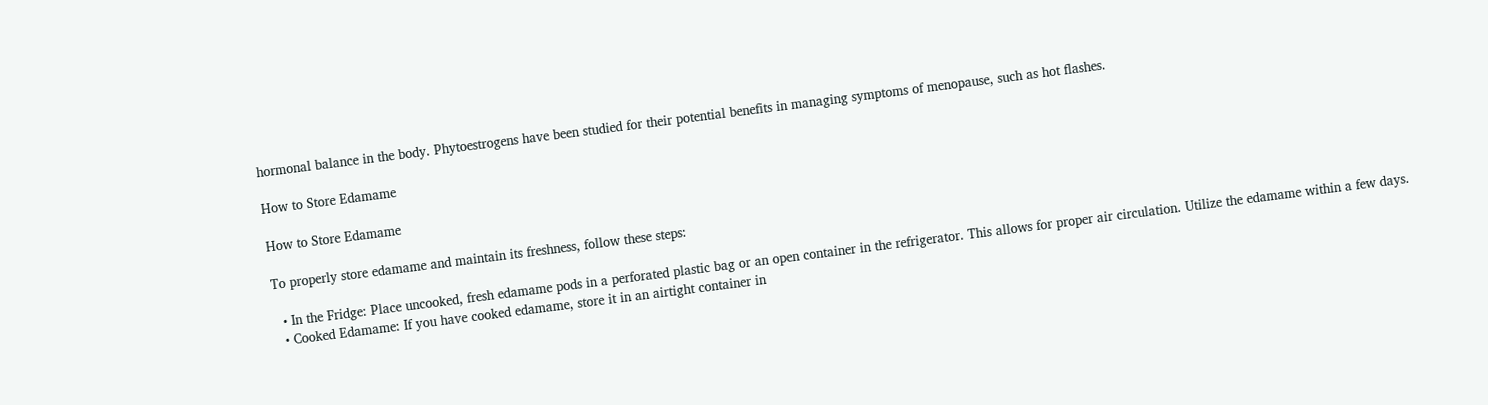hormonal balance in the body. Phytoestrogens have been studied for their potential benefits in managing symptoms of menopause, such as hot flashes.

How to Store Edamame

How to Store Edamame

To properly store edamame and maintain its freshness, follow these steps:

  • In the Fridge: Place uncooked, fresh edamame pods in a perforated plastic bag or an open container in the refrigerator. This allows for proper air circulation. Utilize the edamame within a few days.
  • Cooked Edamame: If you have cooked edamame, store it in an airtight container in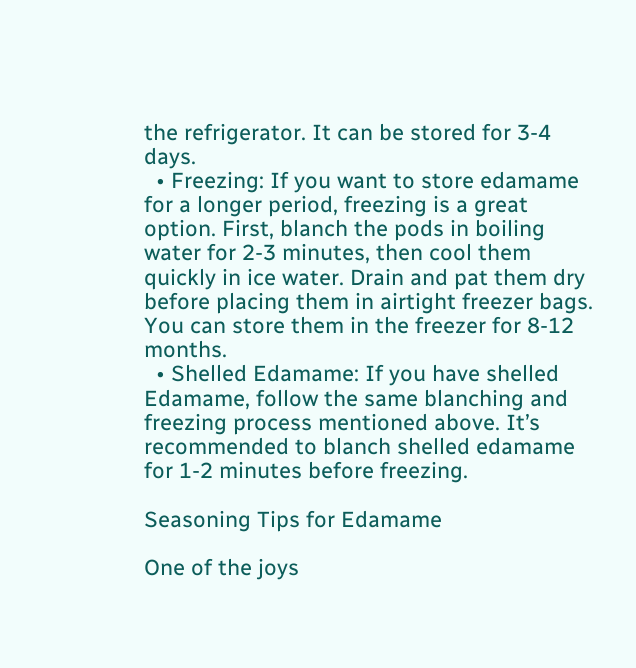the refrigerator. It can be stored for 3-4 days.
  • Freezing: If you want to store edamame for a longer period, freezing is a great option. First, blanch the pods in boiling water for 2-3 minutes, then cool them quickly in ice water. Drain and pat them dry before placing them in airtight freezer bags. You can store them in the freezer for 8-12 months.
  • Shelled Edamame: If you have shelled Edamame, follow the same blanching and freezing process mentioned above. It’s recommended to blanch shelled edamame for 1-2 minutes before freezing.

Seasoning Tips for Edamame

One of the joys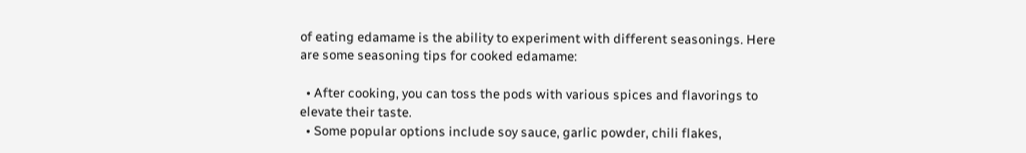of eating edamame is the ability to experiment with different seasonings. Here are some seasoning tips for cooked edamame:

  • After cooking, you can toss the pods with various spices and flavorings to elevate their taste.
  • Some popular options include soy sauce, garlic powder, chili flakes,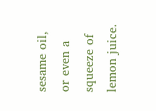sesame oil, or even a squeeze of lemon juice.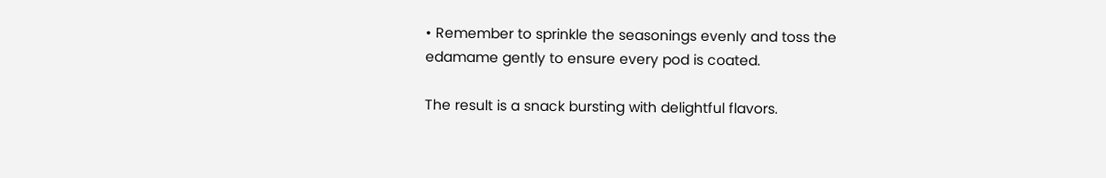• Remember to sprinkle the seasonings evenly and toss the edamame gently to ensure every pod is coated.

The result is a snack bursting with delightful flavors.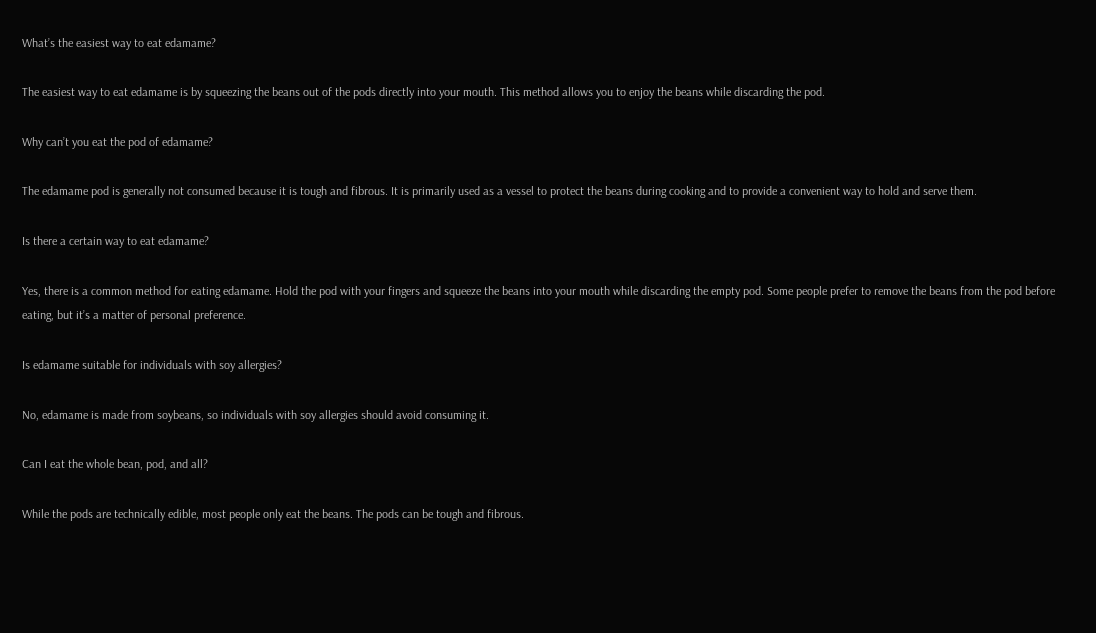What’s the easiest way to eat edamame?

The easiest way to eat edamame is by squeezing the beans out of the pods directly into your mouth. This method allows you to enjoy the beans while discarding the pod.

Why can’t you eat the pod of edamame?

The edamame pod is generally not consumed because it is tough and fibrous. It is primarily used as a vessel to protect the beans during cooking and to provide a convenient way to hold and serve them.

Is there a certain way to eat edamame?

Yes, there is a common method for eating edamame. Hold the pod with your fingers and squeeze the beans into your mouth while discarding the empty pod. Some people prefer to remove the beans from the pod before eating, but it’s a matter of personal preference.

Is edamame suitable for individuals with soy allergies?

No, edamame is made from soybeans, so individuals with soy allergies should avoid consuming it.

Can I eat the whole bean, pod, and all?

While the pods are technically edible, most people only eat the beans. The pods can be tough and fibrous.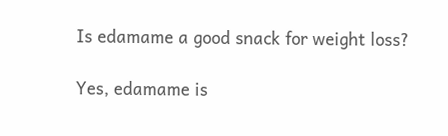Is edamame a good snack for weight loss?

Yes, edamame is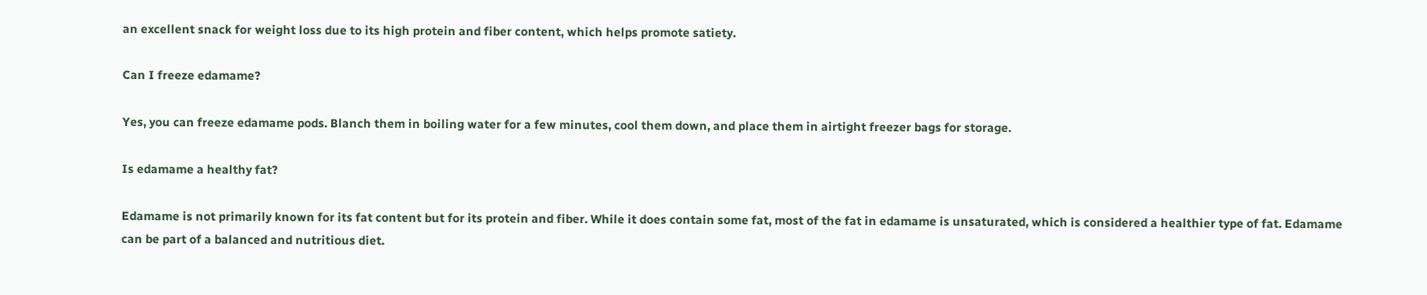an excellent snack for weight loss due to its high protein and fiber content, which helps promote satiety.

Can I freeze edamame?

Yes, you can freeze edamame pods. Blanch them in boiling water for a few minutes, cool them down, and place them in airtight freezer bags for storage.

Is edamame a healthy fat?

Edamame is not primarily known for its fat content but for its protein and fiber. While it does contain some fat, most of the fat in edamame is unsaturated, which is considered a healthier type of fat. Edamame can be part of a balanced and nutritious diet.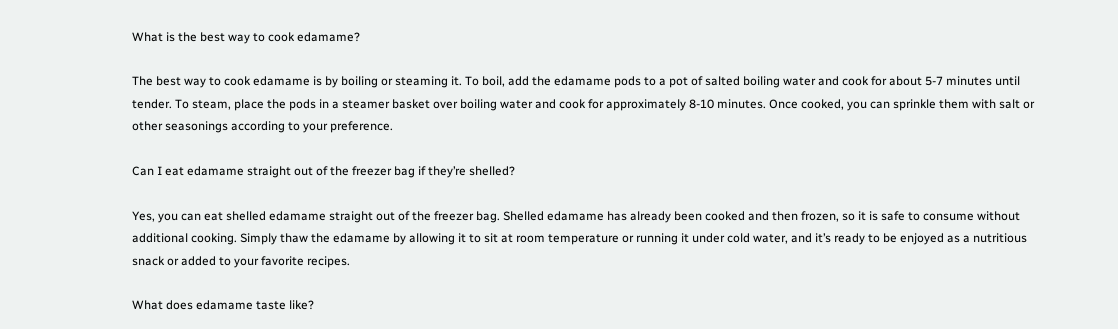What is the best way to cook edamame?

The best way to cook edamame is by boiling or steaming it. To boil, add the edamame pods to a pot of salted boiling water and cook for about 5-7 minutes until tender. To steam, place the pods in a steamer basket over boiling water and cook for approximately 8-10 minutes. Once cooked, you can sprinkle them with salt or other seasonings according to your preference.

Can I eat edamame straight out of the freezer bag if they’re shelled?

Yes, you can eat shelled edamame straight out of the freezer bag. Shelled edamame has already been cooked and then frozen, so it is safe to consume without additional cooking. Simply thaw the edamame by allowing it to sit at room temperature or running it under cold water, and it’s ready to be enjoyed as a nutritious snack or added to your favorite recipes.

What does edamame taste like?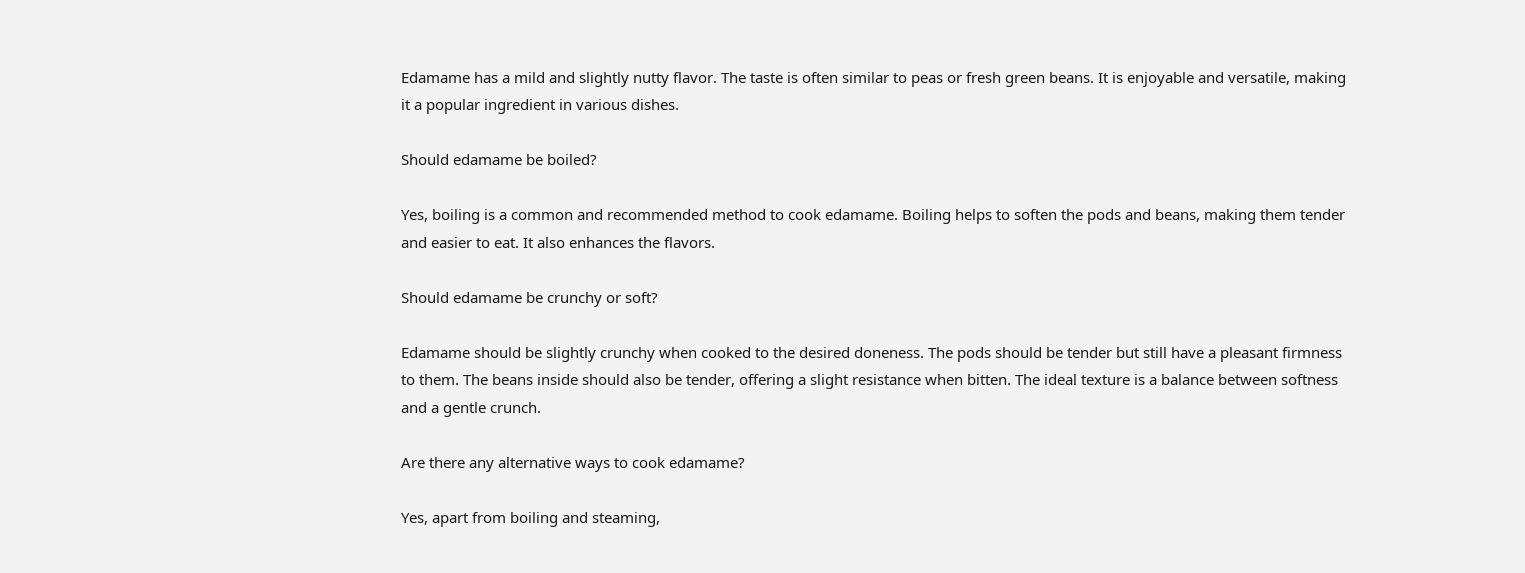Edamame has a mild and slightly nutty flavor. The taste is often similar to peas or fresh green beans. It is enjoyable and versatile, making it a popular ingredient in various dishes.

Should edamame be boiled?

Yes, boiling is a common and recommended method to cook edamame. Boiling helps to soften the pods and beans, making them tender and easier to eat. It also enhances the flavors.

Should edamame be crunchy or soft?

Edamame should be slightly crunchy when cooked to the desired doneness. The pods should be tender but still have a pleasant firmness to them. The beans inside should also be tender, offering a slight resistance when bitten. The ideal texture is a balance between softness and a gentle crunch.

Are there any alternative ways to cook edamame?

Yes, apart from boiling and steaming,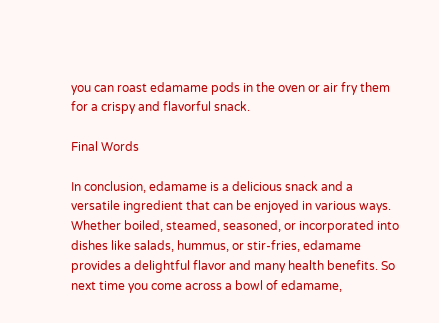you can roast edamame pods in the oven or air fry them for a crispy and flavorful snack.

Final Words

In conclusion, edamame is a delicious snack and a versatile ingredient that can be enjoyed in various ways. Whether boiled, steamed, seasoned, or incorporated into dishes like salads, hummus, or stir-fries, edamame provides a delightful flavor and many health benefits. So next time you come across a bowl of edamame,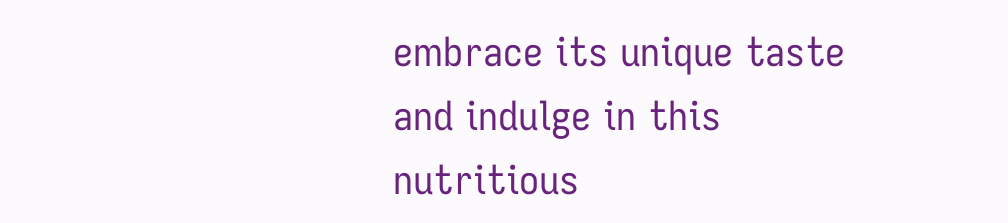embrace its unique taste and indulge in this nutritious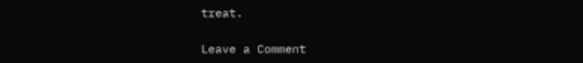treat.

Leave a Comment